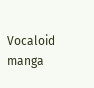Vocaloid manga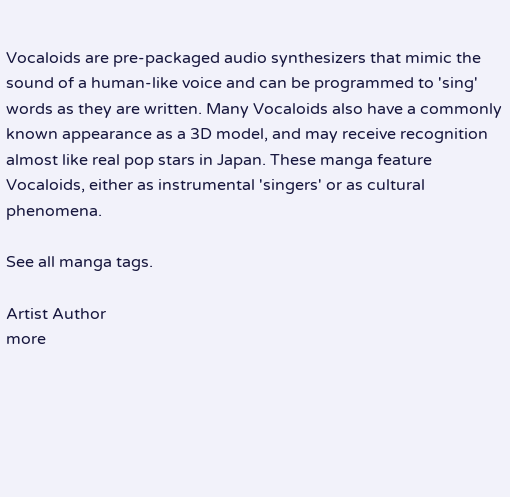Vocaloids are pre-packaged audio synthesizers that mimic the sound of a human-like voice and can be programmed to 'sing' words as they are written. Many Vocaloids also have a commonly known appearance as a 3D model, and may receive recognition almost like real pop stars in Japan. These manga feature Vocaloids, either as instrumental 'singers' or as cultural phenomena.

See all manga tags.

Artist Author
more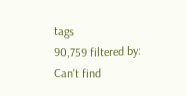tags
90,759 filtered by:
Can't find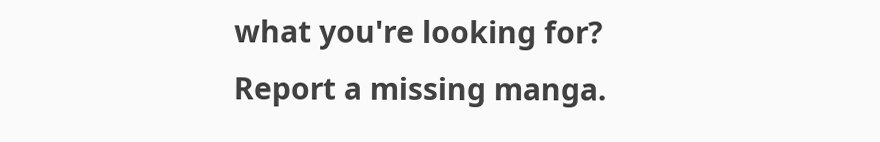what you're looking for?
Report a missing manga.